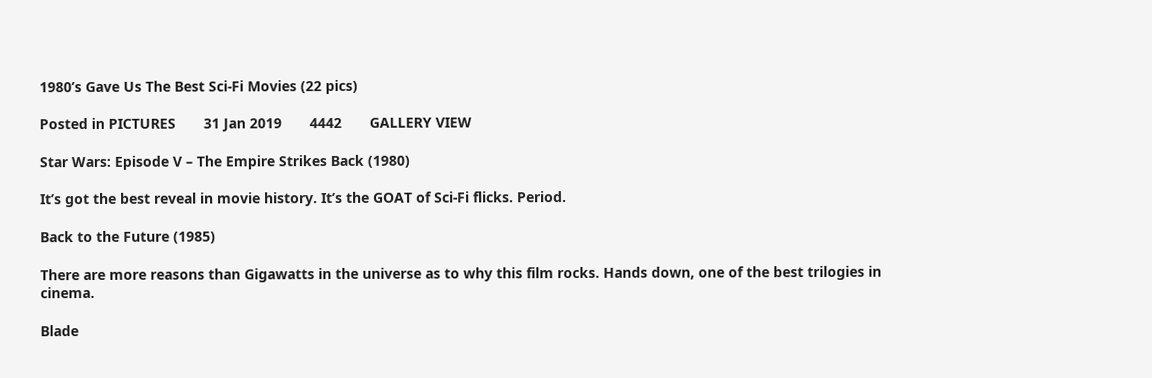1980’s Gave Us The Best Sci-Fi Movies (22 pics)

Posted in PICTURES       31 Jan 2019       4442       GALLERY VIEW

Star Wars: Episode V – The Empire Strikes Back (1980)

It’s got the best reveal in movie history. It’s the GOAT of Sci-Fi flicks. Period.

Back to the Future (1985)

There are more reasons than Gigawatts in the universe as to why this film rocks. Hands down, one of the best trilogies in cinema.

Blade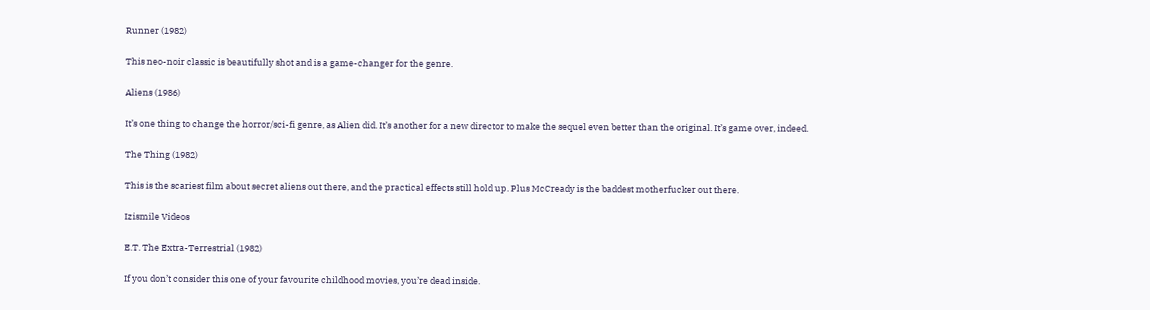Runner (1982)

This neo-noir classic is beautifully shot and is a game-changer for the genre.

Aliens (1986)

It’s one thing to change the horror/sci-fi genre, as Alien did. It’s another for a new director to make the sequel even better than the original. It’s game over, indeed.

The Thing (1982)

This is the scariest film about secret aliens out there, and the practical effects still hold up. Plus McCready is the baddest motherfucker out there.

Izismile Videos

E.T. The Extra-Terrestrial (1982)

If you don’t consider this one of your favourite childhood movies, you’re dead inside.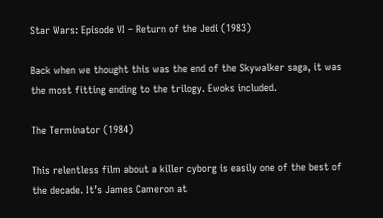Star Wars: Episode VI – Return of the Jedi (1983)

Back when we thought this was the end of the Skywalker saga, it was the most fitting ending to the trilogy. Ewoks included.

The Terminator (1984)

This relentless film about a killer cyborg is easily one of the best of the decade. It’s James Cameron at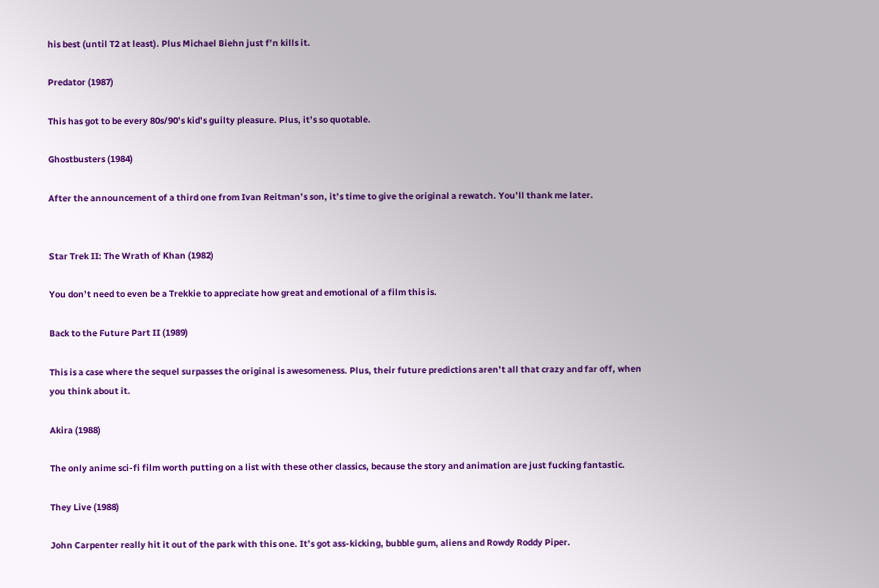his best (until T2 at least). Plus Michael Biehn just f’n kills it.

Predator (1987)

This has got to be every 80s/90’s kid’s guilty pleasure. Plus, it’s so quotable.

Ghostbusters (1984)

After the announcement of a third one from Ivan Reitman’s son, it’s time to give the original a rewatch. You’ll thank me later.


Star Trek II: The Wrath of Khan (1982)

You don’t need to even be a Trekkie to appreciate how great and emotional of a film this is.

Back to the Future Part II (1989)

This is a case where the sequel surpasses the original is awesomeness. Plus, their future predictions aren’t all that crazy and far off, when you think about it.

Akira (1988)

The only anime sci-fi film worth putting on a list with these other classics, because the story and animation are just fucking fantastic.

They Live (1988)

John Carpenter really hit it out of the park with this one. It’s got ass-kicking, bubble gum, aliens and Rowdy Roddy Piper.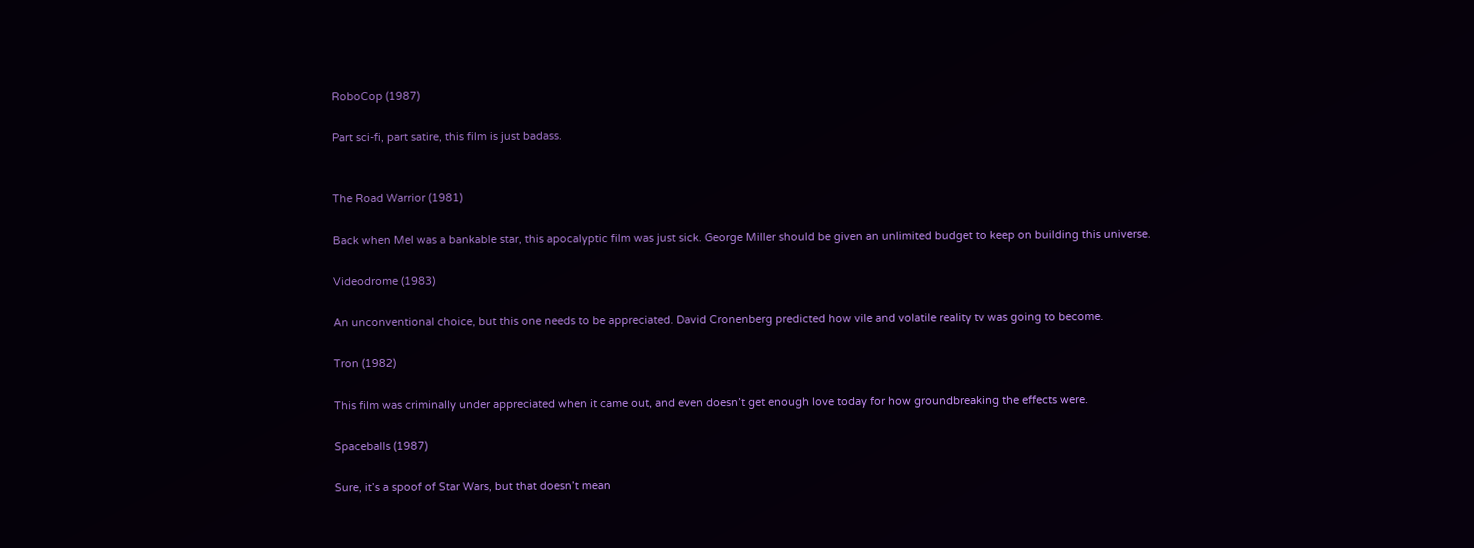RoboCop (1987)

Part sci-fi, part satire, this film is just badass.


The Road Warrior (1981)

Back when Mel was a bankable star, this apocalyptic film was just sick. George Miller should be given an unlimited budget to keep on building this universe.

Videodrome (1983)

An unconventional choice, but this one needs to be appreciated. David Cronenberg predicted how vile and volatile reality tv was going to become.

Tron (1982)

This film was criminally under appreciated when it came out, and even doesn’t get enough love today for how groundbreaking the effects were.

Spaceballs (1987)

Sure, it’s a spoof of Star Wars, but that doesn’t mean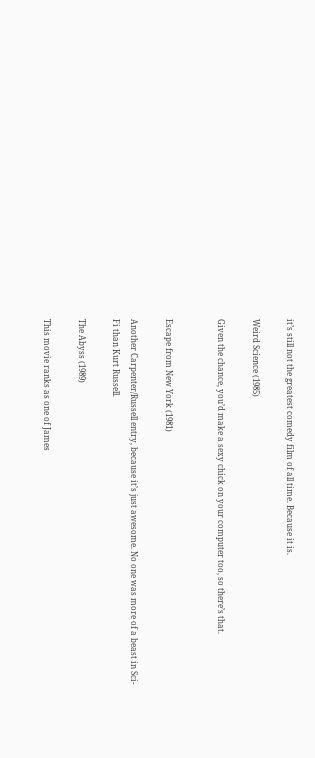it’s still not the greatest comedy film of all time. Because it is.

Weird Science (1985)

Given the chance, you’d make a sexy chick on your computer too, so there’s that.


Escape from New York (1981)

Another Carpenter/Russell entry, because it’s just awesome. No one was more of a beast in Sci-Fi than Kurt Russell.

The Abyss (1989)

This movie ranks as one of James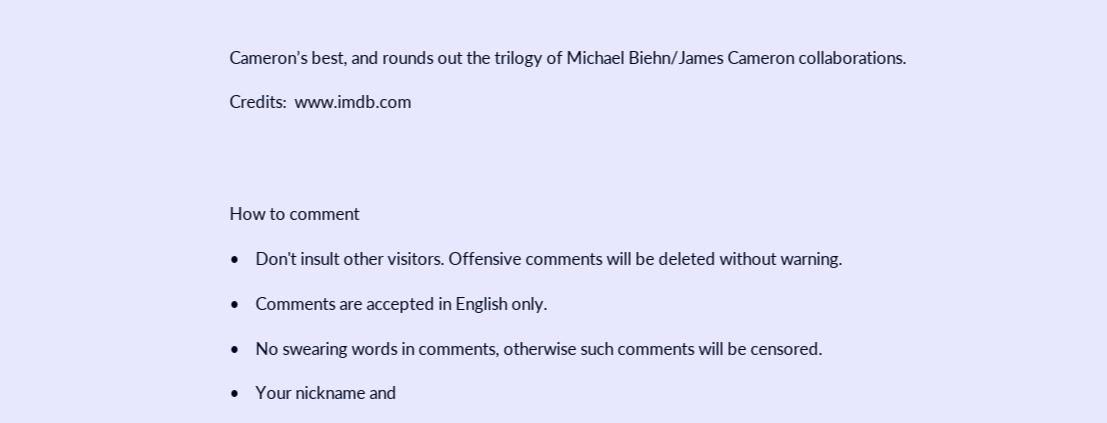Cameron’s best, and rounds out the trilogy of Michael Biehn/James Cameron collaborations.

Credits:  www.imdb.com




How to comment

•    Don't insult other visitors. Offensive comments will be deleted without warning.

•    Comments are accepted in English only.

•    No swearing words in comments, otherwise such comments will be censored.

•    Your nickname and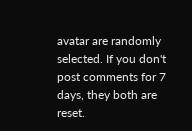avatar are randomly selected. If you don't post comments for 7 days, they both are reset.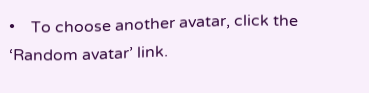•    To choose another avatar, click the ‘Random avatar’ link.